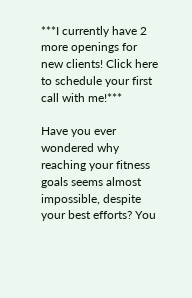***I currently have 2 more openings for new clients! Click here to schedule your first call with me!***

Have you ever wondered why reaching your fitness goals seems almost impossible, despite your best efforts? You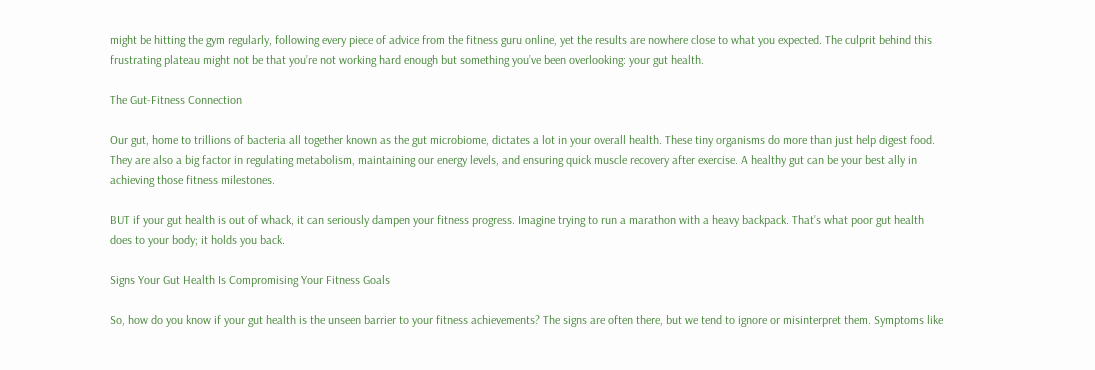might be hitting the gym regularly, following every piece of advice from the fitness guru online, yet the results are nowhere close to what you expected. The culprit behind this frustrating plateau might not be that you’re not working hard enough but something you’ve been overlooking: your gut health.

The Gut-Fitness Connection

Our gut, home to trillions of bacteria all together known as the gut microbiome, dictates a lot in your overall health. These tiny organisms do more than just help digest food. They are also a big factor in regulating metabolism, maintaining our energy levels, and ensuring quick muscle recovery after exercise. A healthy gut can be your best ally in achieving those fitness milestones.

BUT if your gut health is out of whack, it can seriously dampen your fitness progress. Imagine trying to run a marathon with a heavy backpack. That’s what poor gut health does to your body; it holds you back.

Signs Your Gut Health Is Compromising Your Fitness Goals

So, how do you know if your gut health is the unseen barrier to your fitness achievements? The signs are often there, but we tend to ignore or misinterpret them. Symptoms like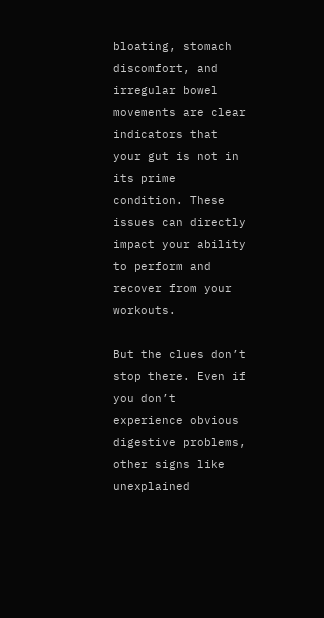bloating, stomach discomfort, and irregular bowel movements are clear indicators that your gut is not in its prime condition. These issues can directly impact your ability to perform and recover from your workouts.

But the clues don’t stop there. Even if you don’t experience obvious digestive problems, other signs like unexplained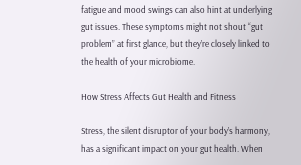fatigue and mood swings can also hint at underlying gut issues. These symptoms might not shout “gut problem” at first glance, but they’re closely linked to the health of your microbiome.

How Stress Affects Gut Health and Fitness

Stress, the silent disruptor of your body’s harmony, has a significant impact on your gut health. When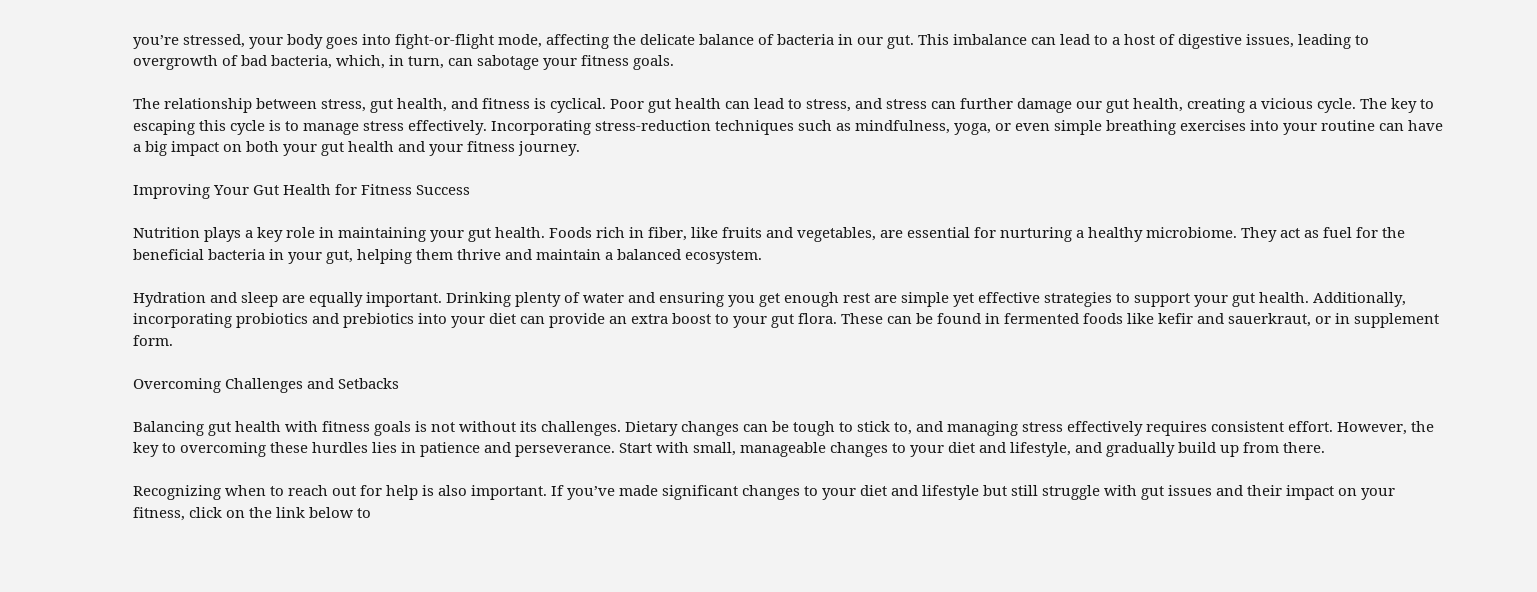you’re stressed, your body goes into fight-or-flight mode, affecting the delicate balance of bacteria in our gut. This imbalance can lead to a host of digestive issues, leading to overgrowth of bad bacteria, which, in turn, can sabotage your fitness goals.

The relationship between stress, gut health, and fitness is cyclical. Poor gut health can lead to stress, and stress can further damage our gut health, creating a vicious cycle. The key to escaping this cycle is to manage stress effectively. Incorporating stress-reduction techniques such as mindfulness, yoga, or even simple breathing exercises into your routine can have a big impact on both your gut health and your fitness journey.

Improving Your Gut Health for Fitness Success

Nutrition plays a key role in maintaining your gut health. Foods rich in fiber, like fruits and vegetables, are essential for nurturing a healthy microbiome. They act as fuel for the beneficial bacteria in your gut, helping them thrive and maintain a balanced ecosystem.

Hydration and sleep are equally important. Drinking plenty of water and ensuring you get enough rest are simple yet effective strategies to support your gut health. Additionally, incorporating probiotics and prebiotics into your diet can provide an extra boost to your gut flora. These can be found in fermented foods like kefir and sauerkraut, or in supplement form.

Overcoming Challenges and Setbacks

Balancing gut health with fitness goals is not without its challenges. Dietary changes can be tough to stick to, and managing stress effectively requires consistent effort. However, the key to overcoming these hurdles lies in patience and perseverance. Start with small, manageable changes to your diet and lifestyle, and gradually build up from there.

Recognizing when to reach out for help is also important. If you’ve made significant changes to your diet and lifestyle but still struggle with gut issues and their impact on your fitness, click on the link below to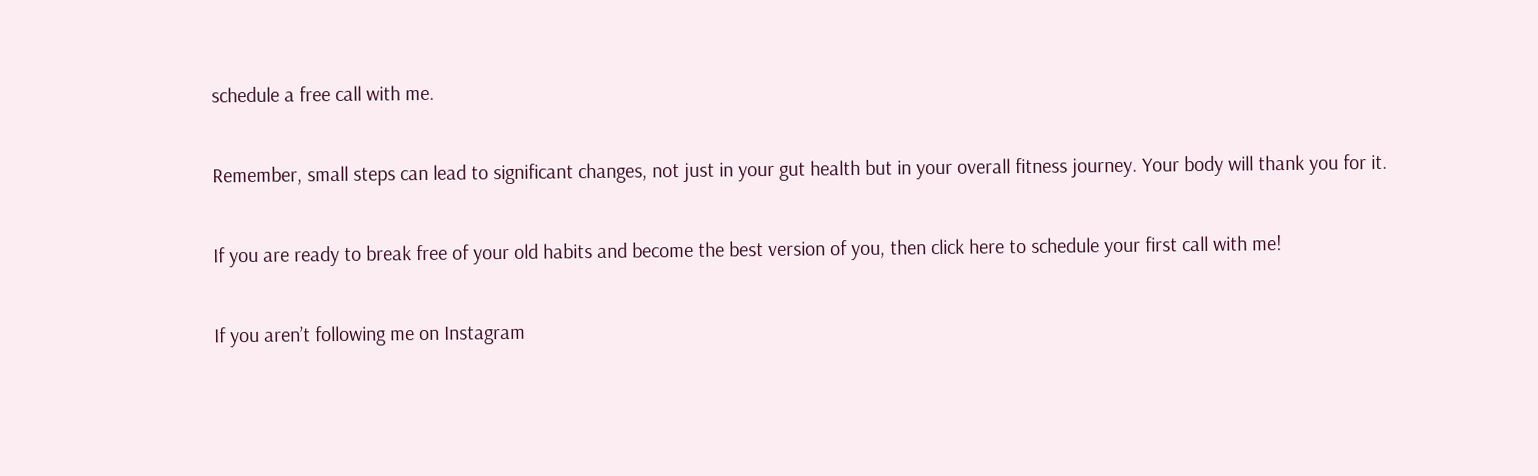schedule a free call with me.

Remember, small steps can lead to significant changes, not just in your gut health but in your overall fitness journey. Your body will thank you for it.

If you are ready to break free of your old habits and become the best version of you, then click here to schedule your first call with me!

If you aren’t following me on Instagram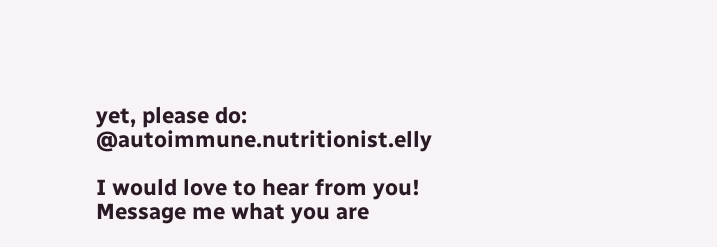yet, please do: @autoimmune.nutritionist.elly

I would love to hear from you! Message me what you are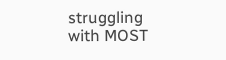struggling with MOST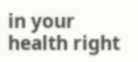in your health right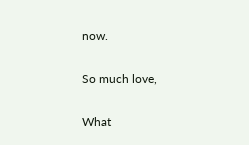now.

So much love,

What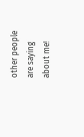other people are saying about me!